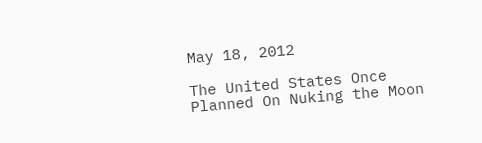May 18, 2012

The United States Once Planned On Nuking the Moon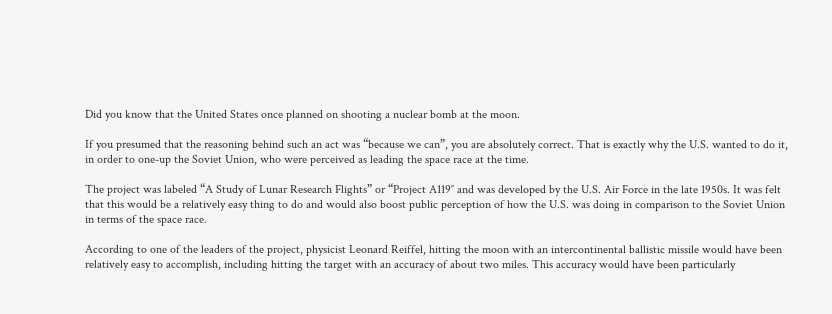Did you know that the United States once planned on shooting a nuclear bomb at the moon.

If you presumed that the reasoning behind such an act was “because we can”, you are absolutely correct. That is exactly why the U.S. wanted to do it, in order to one-up the Soviet Union, who were perceived as leading the space race at the time.

The project was labeled “A Study of Lunar Research Flights” or “Project A119″ and was developed by the U.S. Air Force in the late 1950s. It was felt that this would be a relatively easy thing to do and would also boost public perception of how the U.S. was doing in comparison to the Soviet Union in terms of the space race.

According to one of the leaders of the project, physicist Leonard Reiffel, hitting the moon with an intercontinental ballistic missile would have been relatively easy to accomplish, including hitting the target with an accuracy of about two miles. This accuracy would have been particularly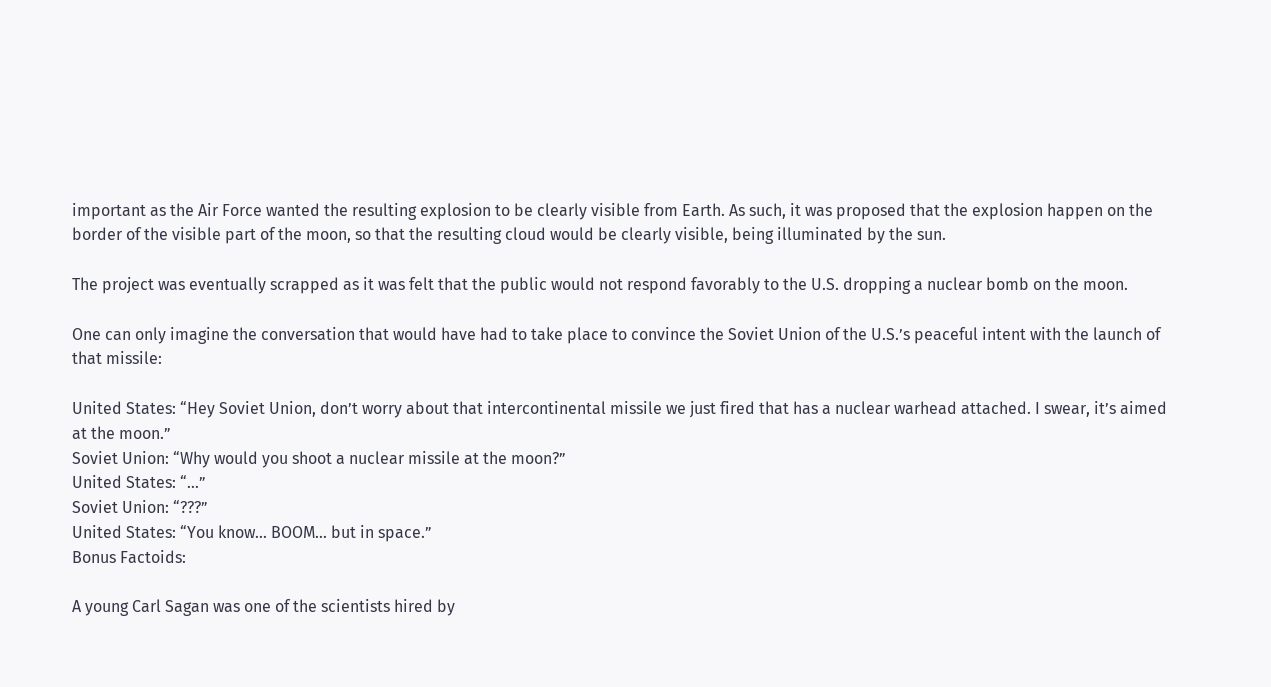important as the Air Force wanted the resulting explosion to be clearly visible from Earth. As such, it was proposed that the explosion happen on the border of the visible part of the moon, so that the resulting cloud would be clearly visible, being illuminated by the sun.

The project was eventually scrapped as it was felt that the public would not respond favorably to the U.S. dropping a nuclear bomb on the moon.

One can only imagine the conversation that would have had to take place to convince the Soviet Union of the U.S.’s peaceful intent with the launch of that missile:

United States: “Hey Soviet Union, don’t worry about that intercontinental missile we just fired that has a nuclear warhead attached. I swear, it’s aimed at the moon.”
Soviet Union: “Why would you shoot a nuclear missile at the moon?”
United States: “…”
Soviet Union: “???”
United States: “You know… BOOM… but in space.”
Bonus Factoids:

A young Carl Sagan was one of the scientists hired by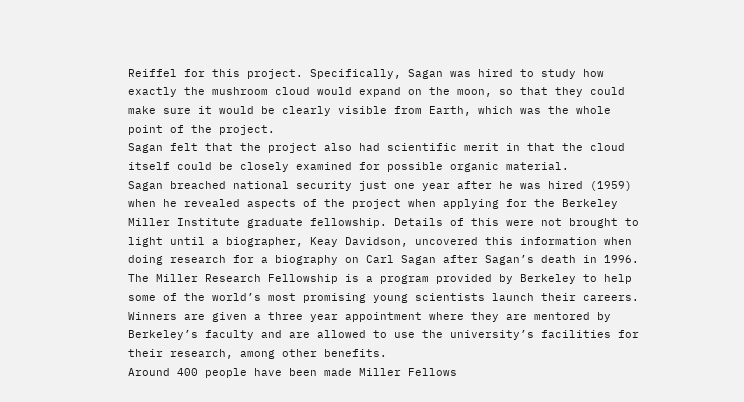Reiffel for this project. Specifically, Sagan was hired to study how exactly the mushroom cloud would expand on the moon, so that they could make sure it would be clearly visible from Earth, which was the whole point of the project.
Sagan felt that the project also had scientific merit in that the cloud itself could be closely examined for possible organic material.
Sagan breached national security just one year after he was hired (1959) when he revealed aspects of the project when applying for the Berkeley Miller Institute graduate fellowship. Details of this were not brought to light until a biographer, Keay Davidson, uncovered this information when doing research for a biography on Carl Sagan after Sagan’s death in 1996.
The Miller Research Fellowship is a program provided by Berkeley to help some of the world’s most promising young scientists launch their careers. Winners are given a three year appointment where they are mentored by Berkeley’s faculty and are allowed to use the university’s facilities for their research, among other benefits.
Around 400 people have been made Miller Fellows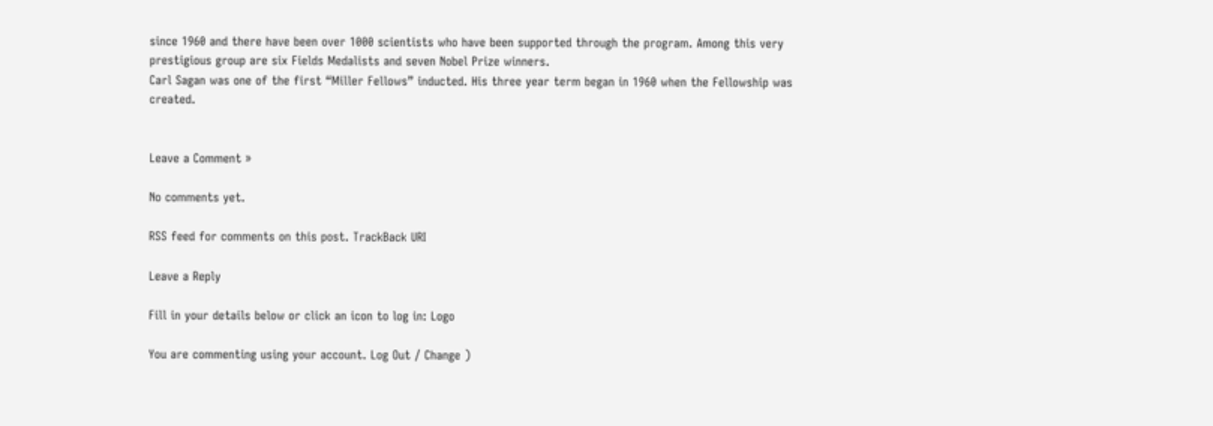since 1960 and there have been over 1000 scientists who have been supported through the program. Among this very prestigious group are six Fields Medalists and seven Nobel Prize winners.
Carl Sagan was one of the first “Miller Fellows” inducted. His three year term began in 1960 when the Fellowship was created.


Leave a Comment »

No comments yet.

RSS feed for comments on this post. TrackBack URI

Leave a Reply

Fill in your details below or click an icon to log in: Logo

You are commenting using your account. Log Out / Change )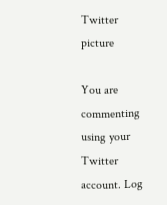Twitter picture

You are commenting using your Twitter account. Log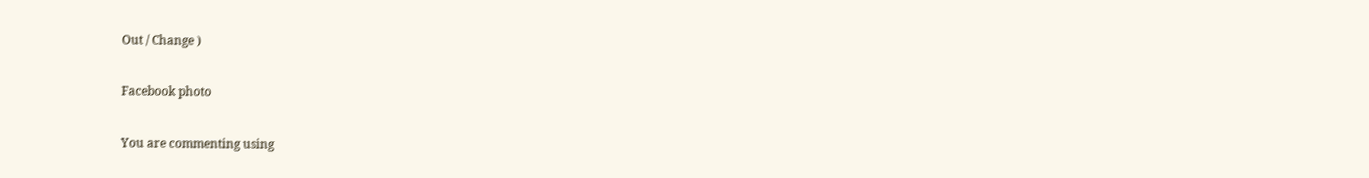Out / Change )

Facebook photo

You are commenting using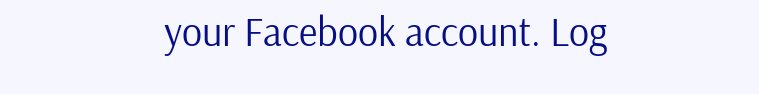your Facebook account. Log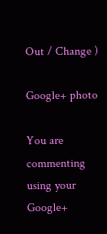Out / Change )

Google+ photo

You are commenting using your Google+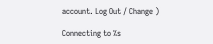account. Log Out / Change )

Connecting to %s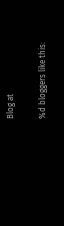Blog at

%d bloggers like this: